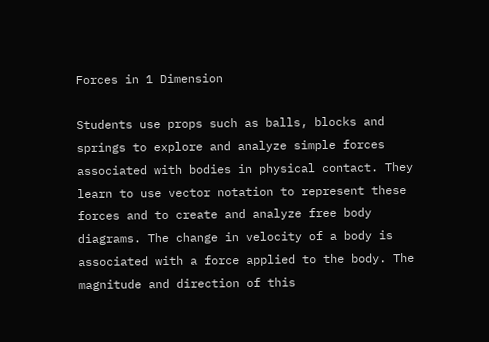Forces in 1 Dimension

Students use props such as balls, blocks and springs to explore and analyze simple forces associated with bodies in physical contact. They learn to use vector notation to represent these forces and to create and analyze free body diagrams. The change in velocity of a body is associated with a force applied to the body. The magnitude and direction of this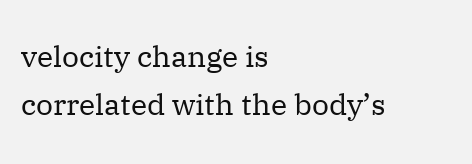velocity change is correlated with the body’s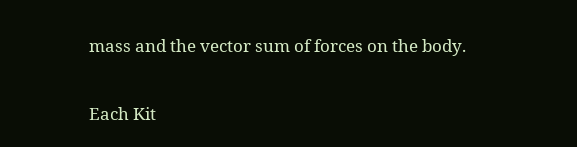mass and the vector sum of forces on the body.

Each Kit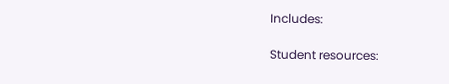Includes:

Student resources: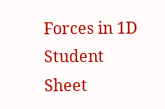Forces in 1D Student Sheet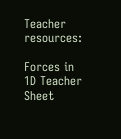Teacher resources:

Forces in 1D Teacher Sheet